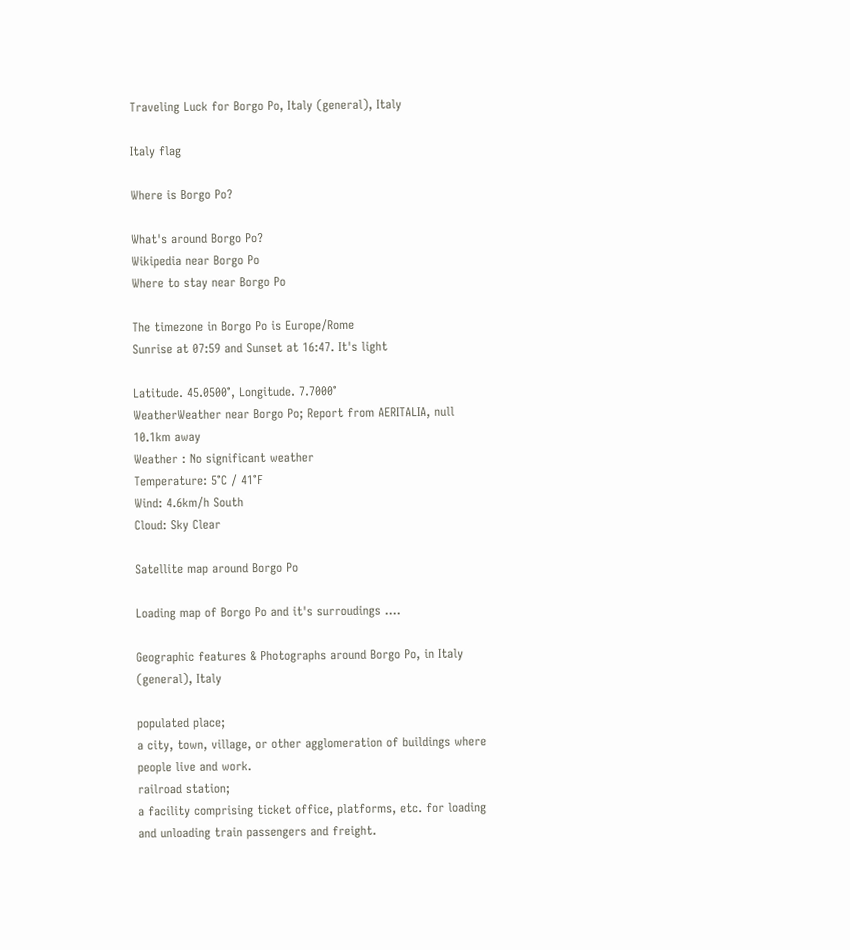Traveling Luck for Borgo Po, Italy (general), Italy

Italy flag

Where is Borgo Po?

What's around Borgo Po?
Wikipedia near Borgo Po
Where to stay near Borgo Po

The timezone in Borgo Po is Europe/Rome
Sunrise at 07:59 and Sunset at 16:47. It's light

Latitude. 45.0500°, Longitude. 7.7000°
WeatherWeather near Borgo Po; Report from AERITALIA, null 10.1km away
Weather : No significant weather
Temperature: 5°C / 41°F
Wind: 4.6km/h South
Cloud: Sky Clear

Satellite map around Borgo Po

Loading map of Borgo Po and it's surroudings ....

Geographic features & Photographs around Borgo Po, in Italy (general), Italy

populated place;
a city, town, village, or other agglomeration of buildings where people live and work.
railroad station;
a facility comprising ticket office, platforms, etc. for loading and unloading train passengers and freight.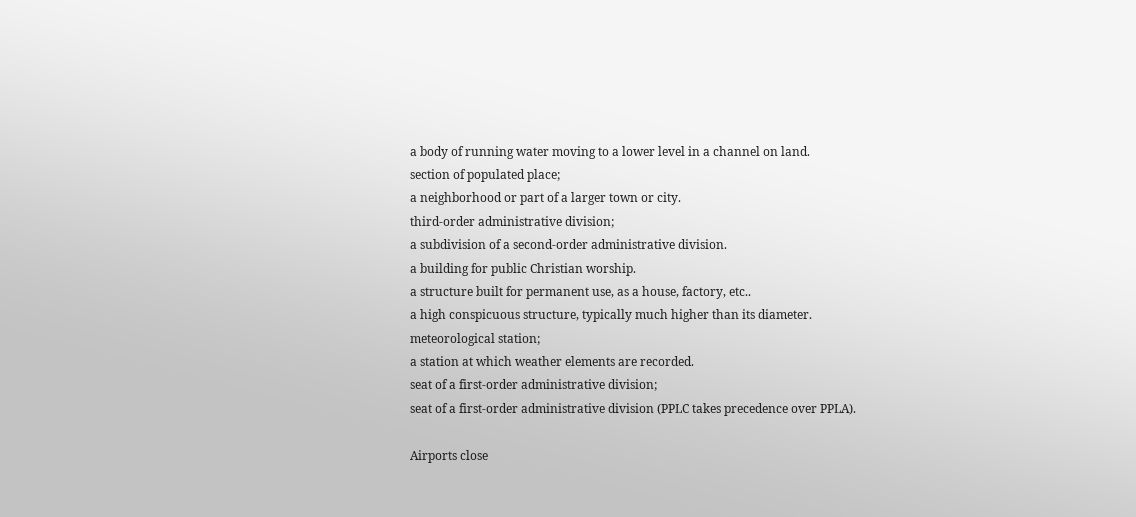a body of running water moving to a lower level in a channel on land.
section of populated place;
a neighborhood or part of a larger town or city.
third-order administrative division;
a subdivision of a second-order administrative division.
a building for public Christian worship.
a structure built for permanent use, as a house, factory, etc..
a high conspicuous structure, typically much higher than its diameter.
meteorological station;
a station at which weather elements are recorded.
seat of a first-order administrative division;
seat of a first-order administrative division (PPLC takes precedence over PPLA).

Airports close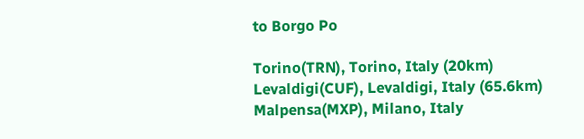to Borgo Po

Torino(TRN), Torino, Italy (20km)
Levaldigi(CUF), Levaldigi, Italy (65.6km)
Malpensa(MXP), Milano, Italy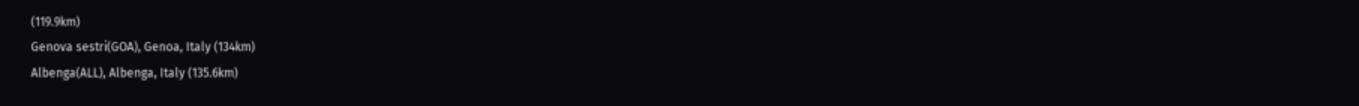(119.9km)
Genova sestri(GOA), Genoa, Italy (134km)
Albenga(ALL), Albenga, Italy (135.6km)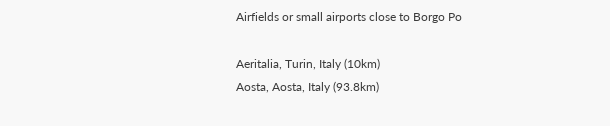Airfields or small airports close to Borgo Po

Aeritalia, Turin, Italy (10km)
Aosta, Aosta, Italy (93.8km)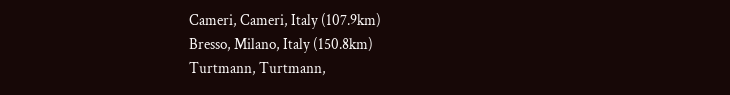Cameri, Cameri, Italy (107.9km)
Bresso, Milano, Italy (150.8km)
Turtmann, Turtmann,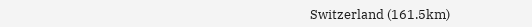Switzerland (161.5km)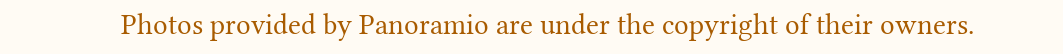Photos provided by Panoramio are under the copyright of their owners.